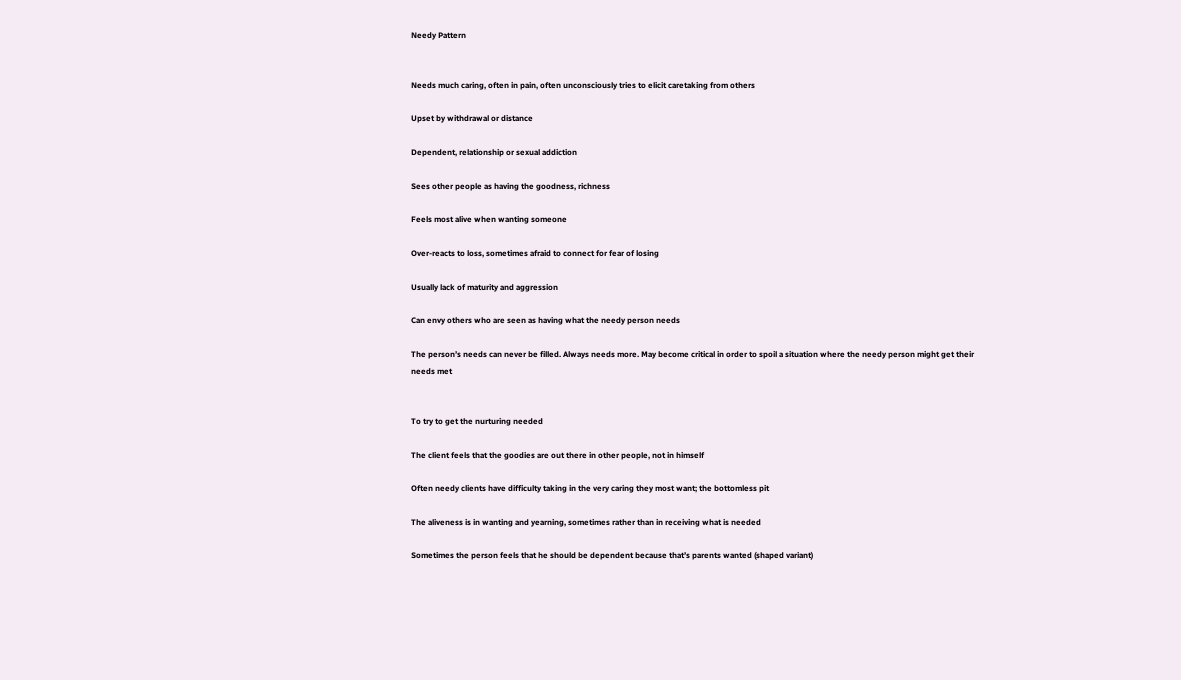Needy Pattern


Needs much caring, often in pain, often unconsciously tries to elicit caretaking from others

Upset by withdrawal or distance

Dependent, relationship or sexual addiction

Sees other people as having the goodness, richness

Feels most alive when wanting someone

Over-reacts to loss, sometimes afraid to connect for fear of losing

Usually lack of maturity and aggression

Can envy others who are seen as having what the needy person needs

The person’s needs can never be filled. Always needs more. May become critical in order to spoil a situation where the needy person might get their needs met


To try to get the nurturing needed

The client feels that the goodies are out there in other people, not in himself

Often needy clients have difficulty taking in the very caring they most want; the bottomless pit

The aliveness is in wanting and yearning, sometimes rather than in receiving what is needed

Sometimes the person feels that he should be dependent because that’s parents wanted (shaped variant)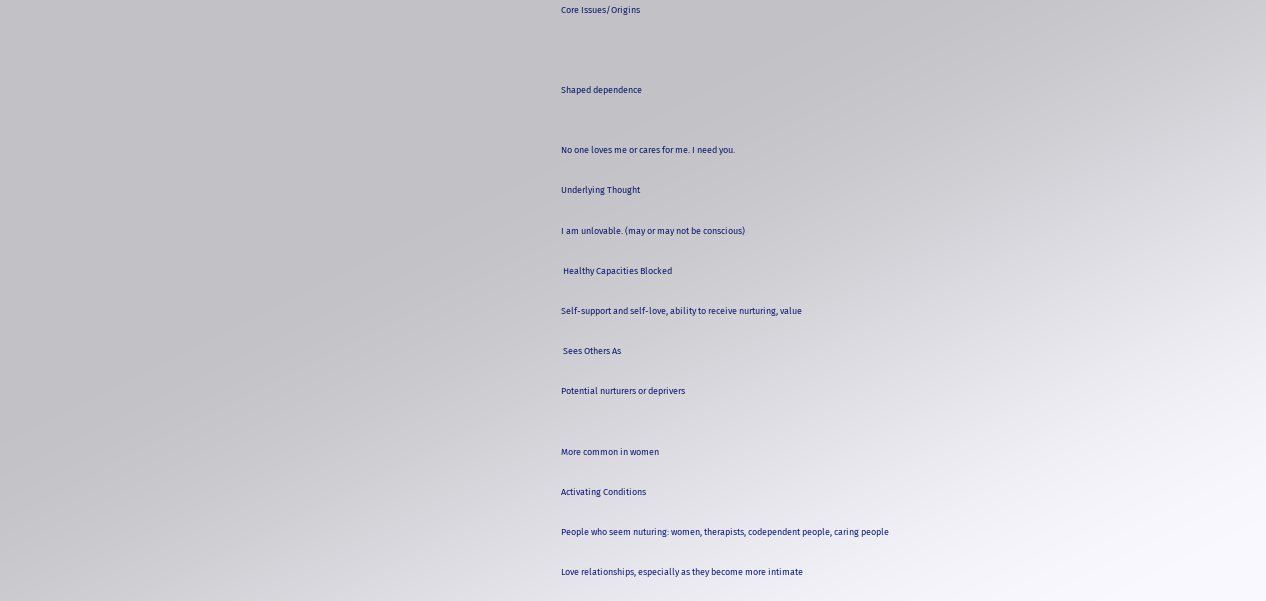Core Issues/Origins



Shaped dependence


No one loves me or cares for me. I need you.

Underlying Thought

I am unlovable. (may or may not be conscious)

 Healthy Capacities Blocked

Self-support and self-love, ability to receive nurturing, value

 Sees Others As

Potential nurturers or deprivers


More common in women

Activating Conditions

People who seem nuturing: women, therapists, codependent people, caring people

Love relationships, especially as they become more intimate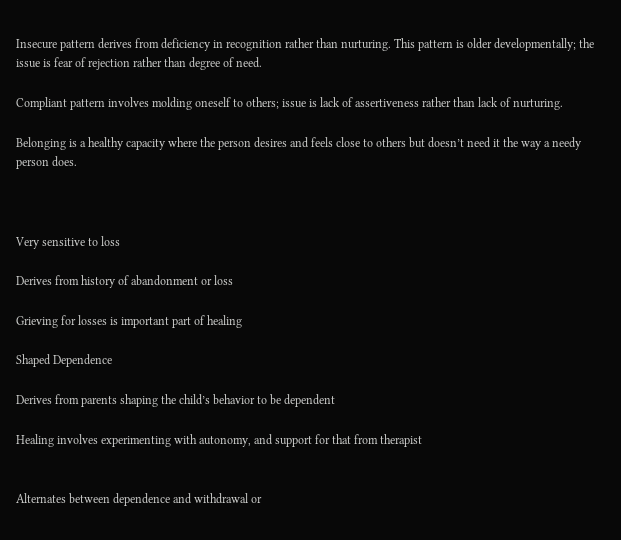Insecure pattern derives from deficiency in recognition rather than nurturing. This pattern is older developmentally; the issue is fear of rejection rather than degree of need.

Compliant pattern involves molding oneself to others; issue is lack of assertiveness rather than lack of nurturing.

Belonging is a healthy capacity where the person desires and feels close to others but doesn’t need it the way a needy person does.



Very sensitive to loss

Derives from history of abandonment or loss

Grieving for losses is important part of healing

Shaped Dependence

Derives from parents shaping the child’s behavior to be dependent

Healing involves experimenting with autonomy, and support for that from therapist


Alternates between dependence and withdrawal or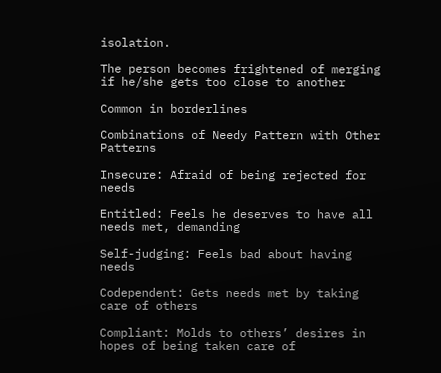isolation.

The person becomes frightened of merging if he/she gets too close to another

Common in borderlines

Combinations of Needy Pattern with Other Patterns

Insecure: Afraid of being rejected for needs

Entitled: Feels he deserves to have all needs met, demanding

Self-judging: Feels bad about having needs

Codependent: Gets needs met by taking care of others

Compliant: Molds to others’ desires in hopes of being taken care of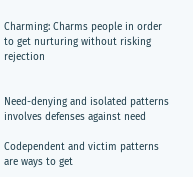Charming: Charms people in order to get nurturing without risking rejection


Need-denying and isolated patterns involves defenses against need

Codependent and victim patterns are ways to get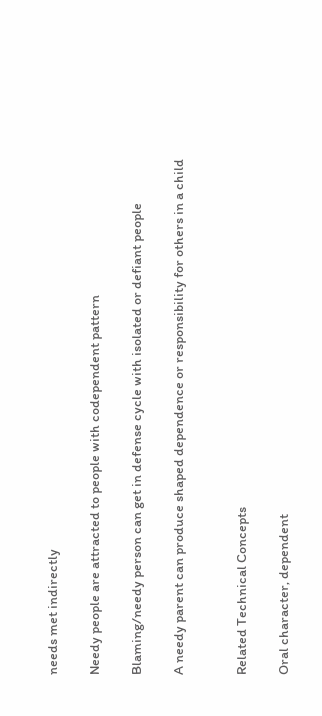needs met indirectly

Needy people are attracted to people with codependent pattern

Blaming/needy person can get in defense cycle with isolated or defiant people

A needy parent can produce shaped dependence or responsibility for others in a child


Related Technical Concepts

Oral character, dependent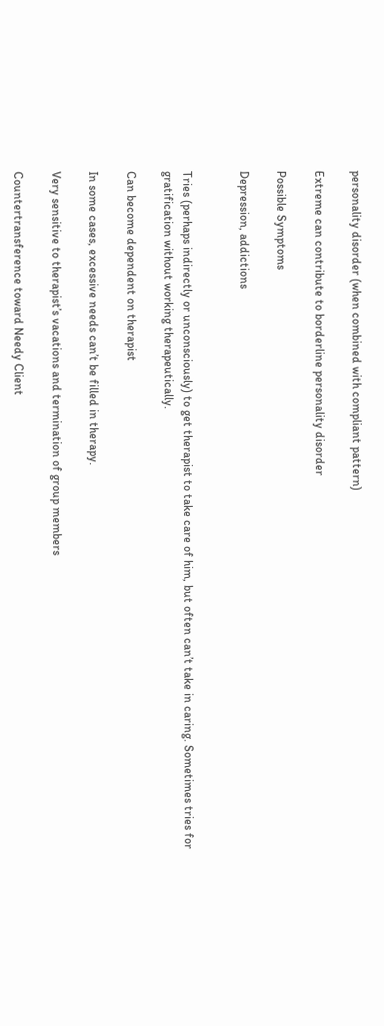personality disorder (when combined with compliant pattern)

Extreme can contribute to borderline personality disorder

Possible Symptoms

Depression, addictions


Tries (perhaps indirectly or unconsciously) to get therapist to take care of him, but often can’t take in caring. Sometimes tries for gratification without working therapeutically.

Can become dependent on therapist

In some cases, excessive needs can’t be filled in therapy.

Very sensitive to therapist’s vacations and termination of group members

Countertransference toward Needy Client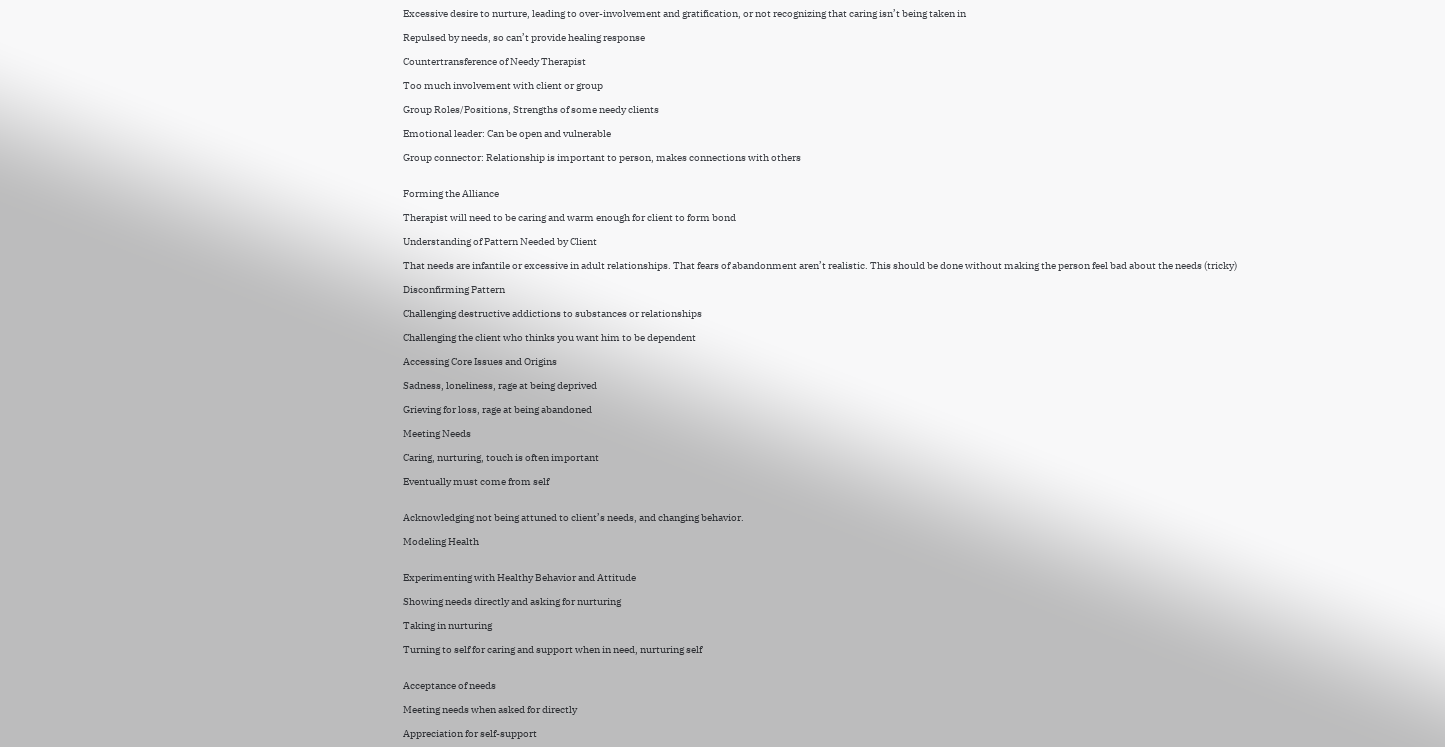Excessive desire to nurture, leading to over-involvement and gratification, or not recognizing that caring isn’t being taken in

Repulsed by needs, so can’t provide healing response

Countertransference of Needy Therapist

Too much involvement with client or group

Group Roles/Positions, Strengths of some needy clients

Emotional leader: Can be open and vulnerable

Group connector: Relationship is important to person, makes connections with others


Forming the Alliance

Therapist will need to be caring and warm enough for client to form bond

Understanding of Pattern Needed by Client

That needs are infantile or excessive in adult relationships. That fears of abandonment aren’t realistic. This should be done without making the person feel bad about the needs (tricky)

Disconfirming Pattern

Challenging destructive addictions to substances or relationships

Challenging the client who thinks you want him to be dependent

Accessing Core Issues and Origins

Sadness, loneliness, rage at being deprived

Grieving for loss, rage at being abandoned

Meeting Needs

Caring, nurturing, touch is often important

Eventually must come from self


Acknowledging not being attuned to client’s needs, and changing behavior.

Modeling Health


Experimenting with Healthy Behavior and Attitude

Showing needs directly and asking for nurturing

Taking in nurturing

Turning to self for caring and support when in need, nurturing self


Acceptance of needs

Meeting needs when asked for directly

Appreciation for self-support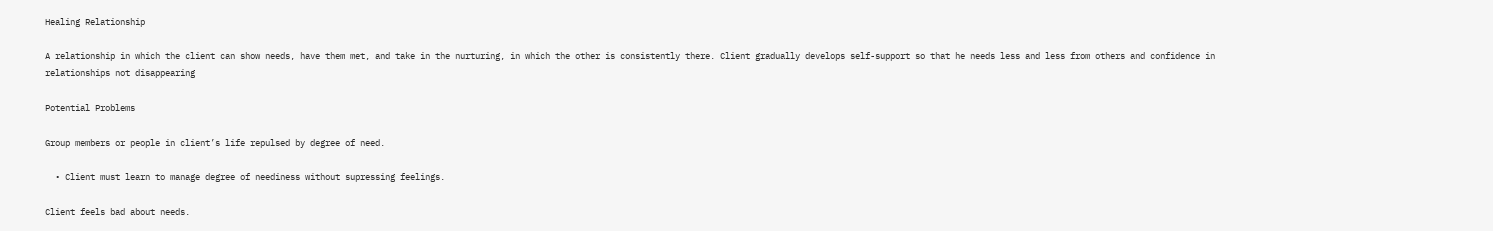Healing Relationship

A relationship in which the client can show needs, have them met, and take in the nurturing, in which the other is consistently there. Client gradually develops self-support so that he needs less and less from others and confidence in relationships not disappearing

Potential Problems

Group members or people in client’s life repulsed by degree of need.

  • Client must learn to manage degree of neediness without supressing feelings.

Client feels bad about needs.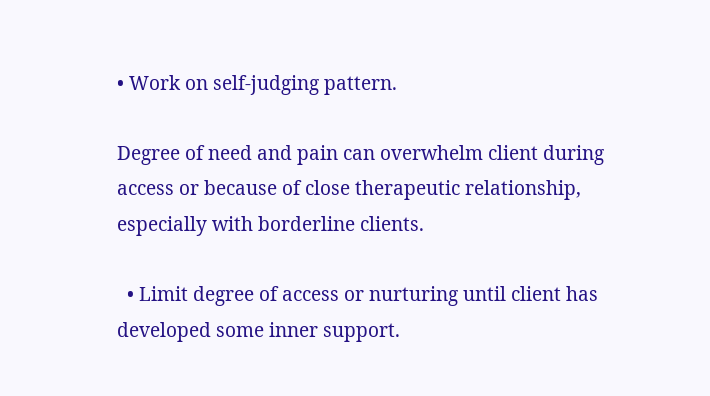• Work on self-judging pattern.

Degree of need and pain can overwhelm client during access or because of close therapeutic relationship, especially with borderline clients.

  • Limit degree of access or nurturing until client has developed some inner support.